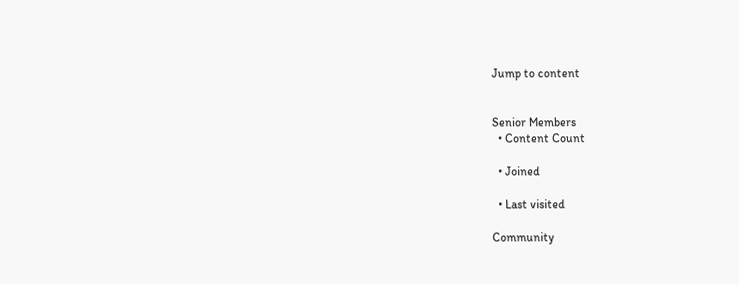Jump to content


Senior Members
  • Content Count

  • Joined

  • Last visited

Community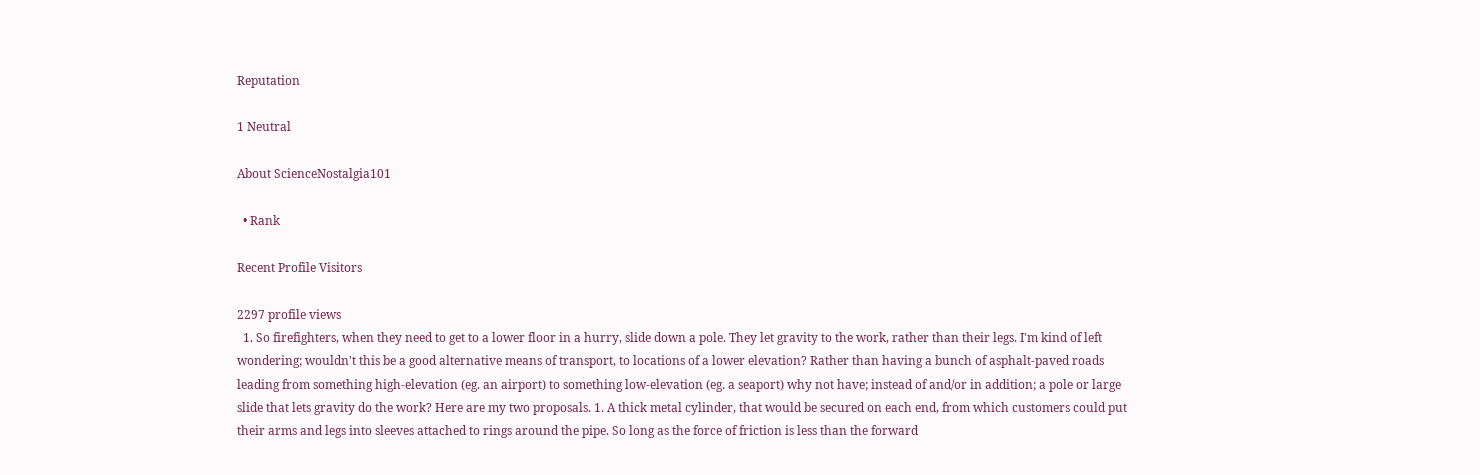Reputation

1 Neutral

About ScienceNostalgia101

  • Rank

Recent Profile Visitors

2297 profile views
  1. So firefighters, when they need to get to a lower floor in a hurry, slide down a pole. They let gravity to the work, rather than their legs. I'm kind of left wondering; wouldn't this be a good alternative means of transport, to locations of a lower elevation? Rather than having a bunch of asphalt-paved roads leading from something high-elevation (eg. an airport) to something low-elevation (eg. a seaport) why not have; instead of and/or in addition; a pole or large slide that lets gravity do the work? Here are my two proposals. 1. A thick metal cylinder, that would be secured on each end, from which customers could put their arms and legs into sleeves attached to rings around the pipe. So long as the force of friction is less than the forward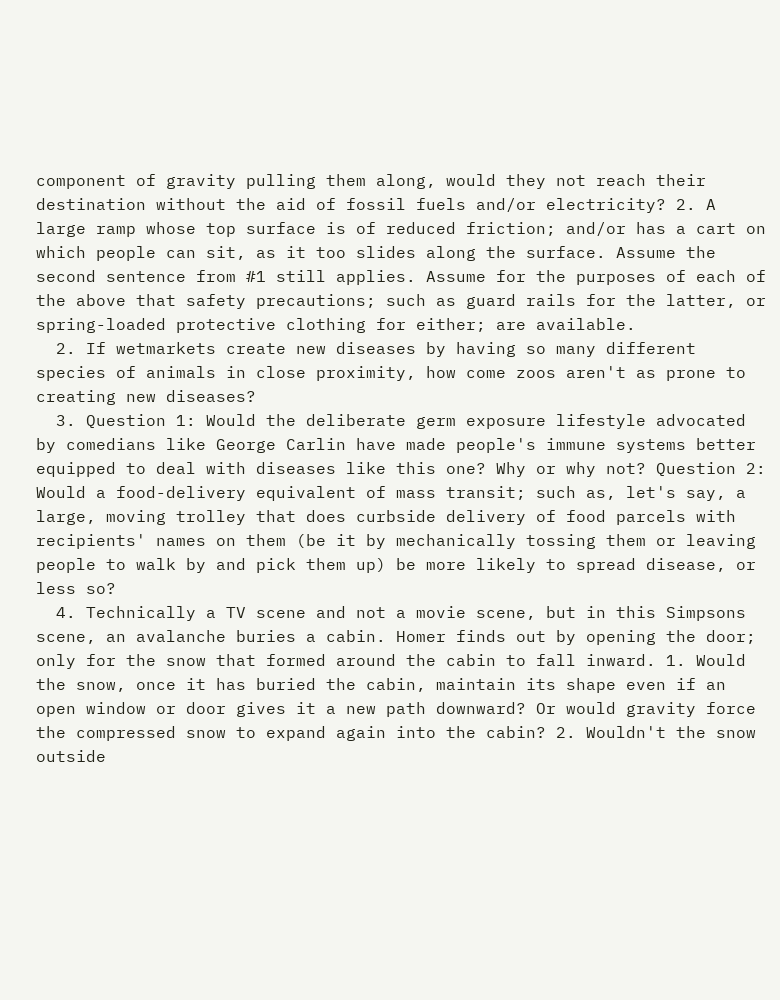component of gravity pulling them along, would they not reach their destination without the aid of fossil fuels and/or electricity? 2. A large ramp whose top surface is of reduced friction; and/or has a cart on which people can sit, as it too slides along the surface. Assume the second sentence from #1 still applies. Assume for the purposes of each of the above that safety precautions; such as guard rails for the latter, or spring-loaded protective clothing for either; are available.
  2. If wetmarkets create new diseases by having so many different species of animals in close proximity, how come zoos aren't as prone to creating new diseases?
  3. Question 1: Would the deliberate germ exposure lifestyle advocated by comedians like George Carlin have made people's immune systems better equipped to deal with diseases like this one? Why or why not? Question 2: Would a food-delivery equivalent of mass transit; such as, let's say, a large, moving trolley that does curbside delivery of food parcels with recipients' names on them (be it by mechanically tossing them or leaving people to walk by and pick them up) be more likely to spread disease, or less so?
  4. Technically a TV scene and not a movie scene, but in this Simpsons scene, an avalanche buries a cabin. Homer finds out by opening the door; only for the snow that formed around the cabin to fall inward. 1. Would the snow, once it has buried the cabin, maintain its shape even if an open window or door gives it a new path downward? Or would gravity force the compressed snow to expand again into the cabin? 2. Wouldn't the snow outside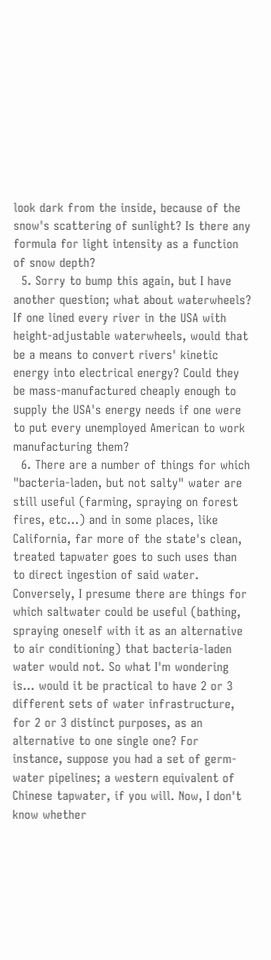look dark from the inside, because of the snow's scattering of sunlight? Is there any formula for light intensity as a function of snow depth?
  5. Sorry to bump this again, but I have another question; what about waterwheels? If one lined every river in the USA with height-adjustable waterwheels, would that be a means to convert rivers' kinetic energy into electrical energy? Could they be mass-manufactured cheaply enough to supply the USA's energy needs if one were to put every unemployed American to work manufacturing them?
  6. There are a number of things for which "bacteria-laden, but not salty" water are still useful (farming, spraying on forest fires, etc...) and in some places, like California, far more of the state's clean, treated tapwater goes to such uses than to direct ingestion of said water. Conversely, I presume there are things for which saltwater could be useful (bathing, spraying oneself with it as an alternative to air conditioning) that bacteria-laden water would not. So what I'm wondering is... would it be practical to have 2 or 3 different sets of water infrastructure, for 2 or 3 distinct purposes, as an alternative to one single one? For instance, suppose you had a set of germ-water pipelines; a western equivalent of Chinese tapwater, if you will. Now, I don't know whether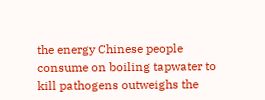the energy Chinese people consume on boiling tapwater to kill pathogens outweighs the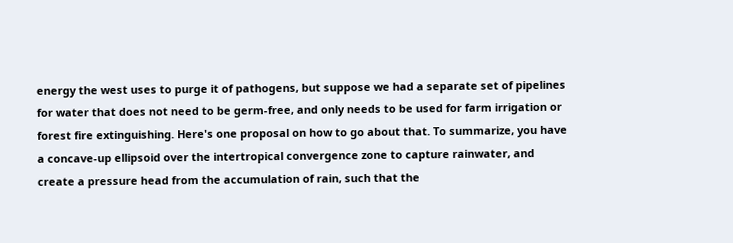energy the west uses to purge it of pathogens, but suppose we had a separate set of pipelines for water that does not need to be germ-free, and only needs to be used for farm irrigation or forest fire extinguishing. Here's one proposal on how to go about that. To summarize, you have a concave-up ellipsoid over the intertropical convergence zone to capture rainwater, and create a pressure head from the accumulation of rain, such that the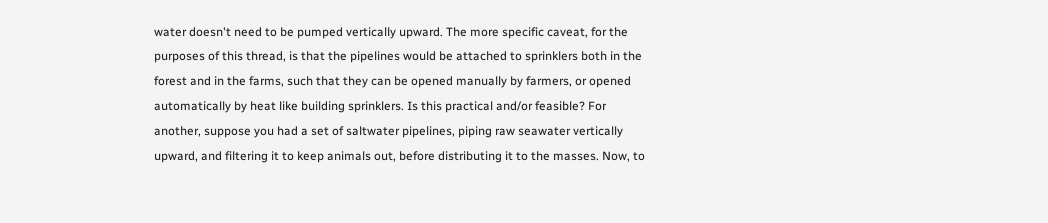water doesn't need to be pumped vertically upward. The more specific caveat, for the purposes of this thread, is that the pipelines would be attached to sprinklers both in the forest and in the farms, such that they can be opened manually by farmers, or opened automatically by heat like building sprinklers. Is this practical and/or feasible? For another, suppose you had a set of saltwater pipelines, piping raw seawater vertically upward, and filtering it to keep animals out, before distributing it to the masses. Now, to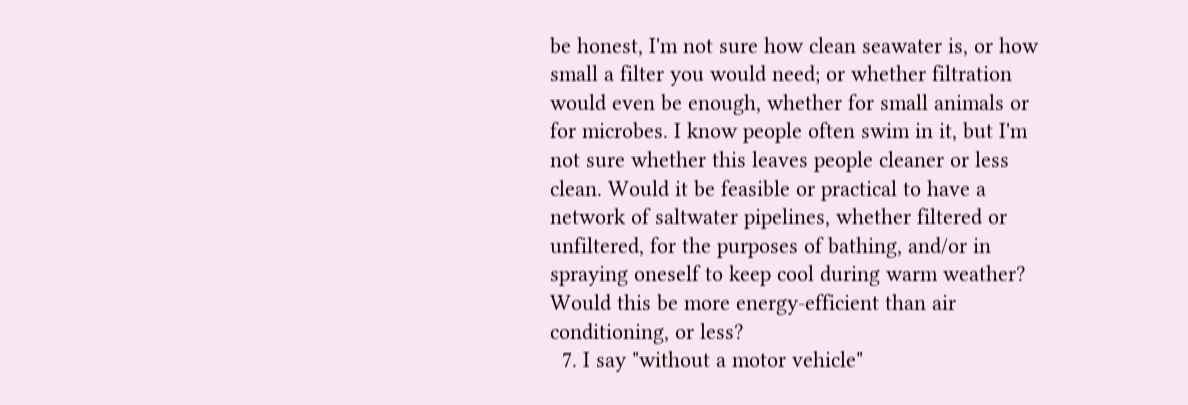be honest, I'm not sure how clean seawater is, or how small a filter you would need; or whether filtration would even be enough, whether for small animals or for microbes. I know people often swim in it, but I'm not sure whether this leaves people cleaner or less clean. Would it be feasible or practical to have a network of saltwater pipelines, whether filtered or unfiltered, for the purposes of bathing, and/or in spraying oneself to keep cool during warm weather? Would this be more energy-efficient than air conditioning, or less?
  7. I say "without a motor vehicle"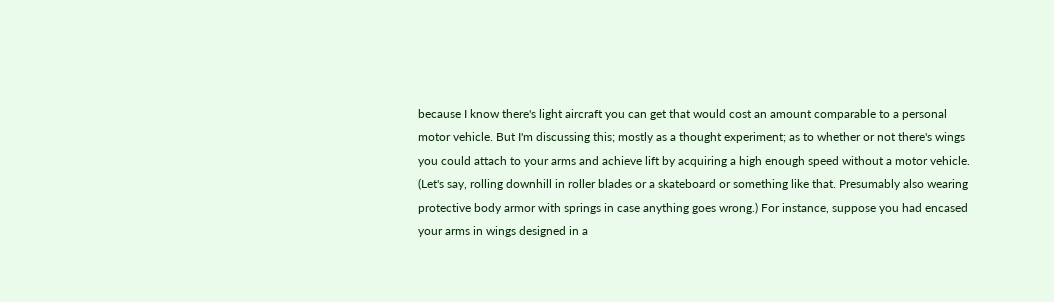because I know there's light aircraft you can get that would cost an amount comparable to a personal motor vehicle. But I'm discussing this; mostly as a thought experiment; as to whether or not there's wings you could attach to your arms and achieve lift by acquiring a high enough speed without a motor vehicle. (Let's say, rolling downhill in roller blades or a skateboard or something like that. Presumably also wearing protective body armor with springs in case anything goes wrong.) For instance, suppose you had encased your arms in wings designed in a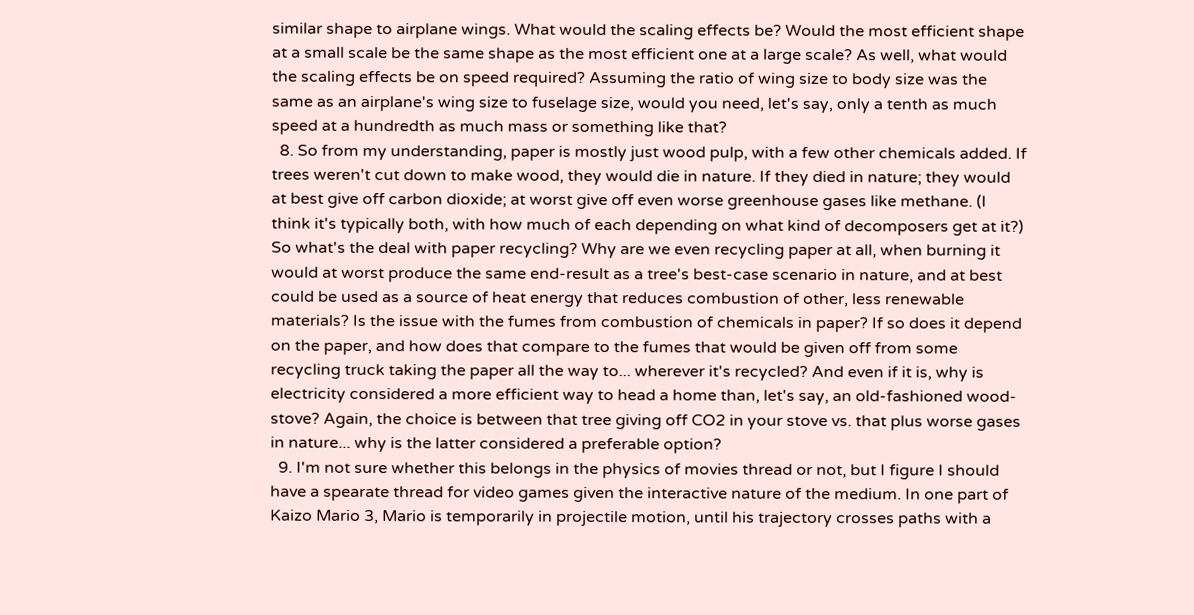similar shape to airplane wings. What would the scaling effects be? Would the most efficient shape at a small scale be the same shape as the most efficient one at a large scale? As well, what would the scaling effects be on speed required? Assuming the ratio of wing size to body size was the same as an airplane's wing size to fuselage size, would you need, let's say, only a tenth as much speed at a hundredth as much mass or something like that?
  8. So from my understanding, paper is mostly just wood pulp, with a few other chemicals added. If trees weren't cut down to make wood, they would die in nature. If they died in nature; they would at best give off carbon dioxide; at worst give off even worse greenhouse gases like methane. (I think it's typically both, with how much of each depending on what kind of decomposers get at it?) So what's the deal with paper recycling? Why are we even recycling paper at all, when burning it would at worst produce the same end-result as a tree's best-case scenario in nature, and at best could be used as a source of heat energy that reduces combustion of other, less renewable materials? Is the issue with the fumes from combustion of chemicals in paper? If so does it depend on the paper, and how does that compare to the fumes that would be given off from some recycling truck taking the paper all the way to... wherever it's recycled? And even if it is, why is electricity considered a more efficient way to head a home than, let's say, an old-fashioned wood-stove? Again, the choice is between that tree giving off CO2 in your stove vs. that plus worse gases in nature... why is the latter considered a preferable option?
  9. I'm not sure whether this belongs in the physics of movies thread or not, but I figure I should have a spearate thread for video games given the interactive nature of the medium. In one part of Kaizo Mario 3, Mario is temporarily in projectile motion, until his trajectory crosses paths with a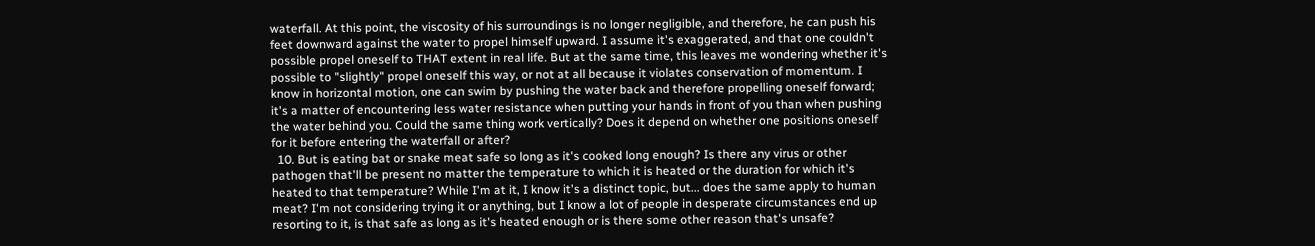waterfall. At this point, the viscosity of his surroundings is no longer negligible, and therefore, he can push his feet downward against the water to propel himself upward. I assume it's exaggerated, and that one couldn't possible propel oneself to THAT extent in real life. But at the same time, this leaves me wondering whether it's possible to "slightly" propel oneself this way, or not at all because it violates conservation of momentum. I know in horizontal motion, one can swim by pushing the water back and therefore propelling oneself forward; it's a matter of encountering less water resistance when putting your hands in front of you than when pushing the water behind you. Could the same thing work vertically? Does it depend on whether one positions oneself for it before entering the waterfall or after?
  10. But is eating bat or snake meat safe so long as it's cooked long enough? Is there any virus or other pathogen that'll be present no matter the temperature to which it is heated or the duration for which it's heated to that temperature? While I'm at it, I know it's a distinct topic, but... does the same apply to human meat? I'm not considering trying it or anything, but I know a lot of people in desperate circumstances end up resorting to it, is that safe as long as it's heated enough or is there some other reason that's unsafe?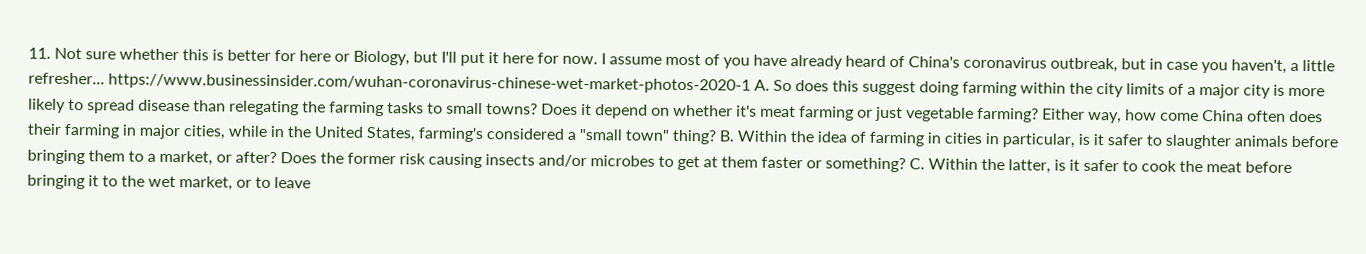11. Not sure whether this is better for here or Biology, but I'll put it here for now. I assume most of you have already heard of China's coronavirus outbreak, but in case you haven't, a little refresher... https://www.businessinsider.com/wuhan-coronavirus-chinese-wet-market-photos-2020-1 A. So does this suggest doing farming within the city limits of a major city is more likely to spread disease than relegating the farming tasks to small towns? Does it depend on whether it's meat farming or just vegetable farming? Either way, how come China often does their farming in major cities, while in the United States, farming's considered a "small town" thing? B. Within the idea of farming in cities in particular, is it safer to slaughter animals before bringing them to a market, or after? Does the former risk causing insects and/or microbes to get at them faster or something? C. Within the latter, is it safer to cook the meat before bringing it to the wet market, or to leave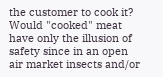the customer to cook it? Would "cooked" meat have only the illusion of safety since in an open air market insects and/or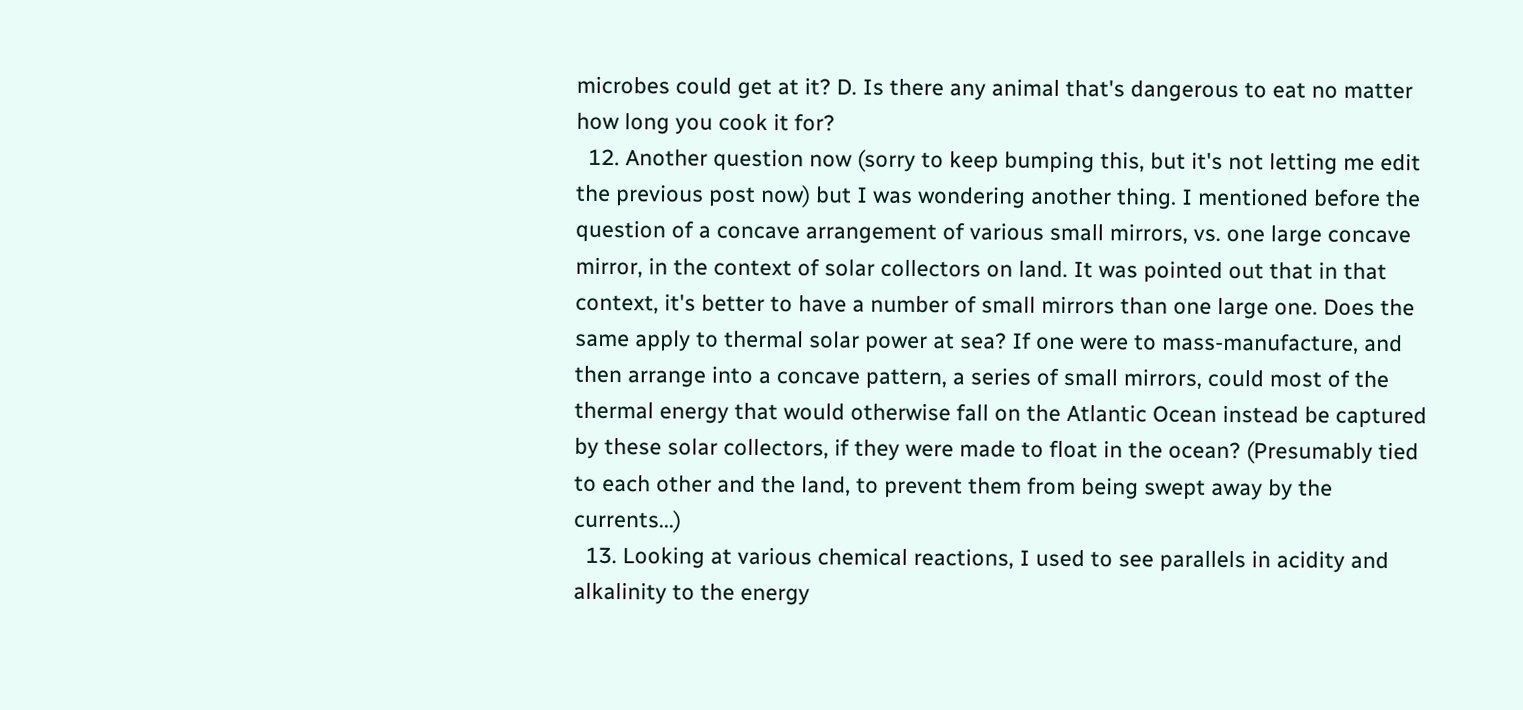microbes could get at it? D. Is there any animal that's dangerous to eat no matter how long you cook it for?
  12. Another question now (sorry to keep bumping this, but it's not letting me edit the previous post now) but I was wondering another thing. I mentioned before the question of a concave arrangement of various small mirrors, vs. one large concave mirror, in the context of solar collectors on land. It was pointed out that in that context, it's better to have a number of small mirrors than one large one. Does the same apply to thermal solar power at sea? If one were to mass-manufacture, and then arrange into a concave pattern, a series of small mirrors, could most of the thermal energy that would otherwise fall on the Atlantic Ocean instead be captured by these solar collectors, if they were made to float in the ocean? (Presumably tied to each other and the land, to prevent them from being swept away by the currents...)
  13. Looking at various chemical reactions, I used to see parallels in acidity and alkalinity to the energy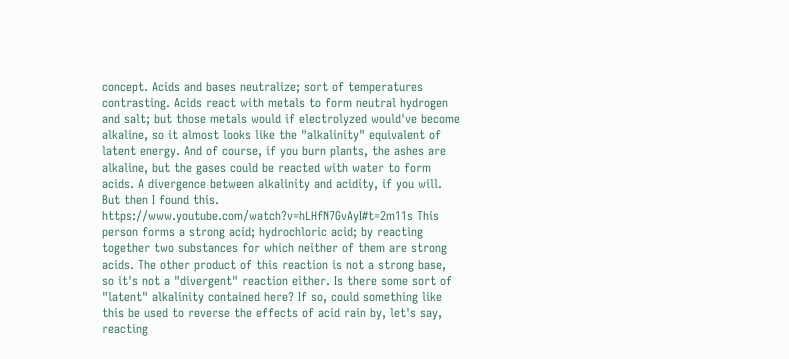concept. Acids and bases neutralize; sort of temperatures contrasting. Acids react with metals to form neutral hydrogen and salt; but those metals would if electrolyzed would've become alkaline, so it almost looks like the "alkalinity" equivalent of latent energy. And of course, if you burn plants, the ashes are alkaline, but the gases could be reacted with water to form acids. A divergence between alkalinity and acidity, if you will. But then I found this. https://www.youtube.com/watch?v=hLHfN7GvAyI#t=2m11s This person forms a strong acid; hydrochloric acid; by reacting together two substances for which neither of them are strong acids. The other product of this reaction is not a strong base, so it's not a "divergent" reaction either. Is there some sort of "latent" alkalinity contained here? If so, could something like this be used to reverse the effects of acid rain by, let's say, reacting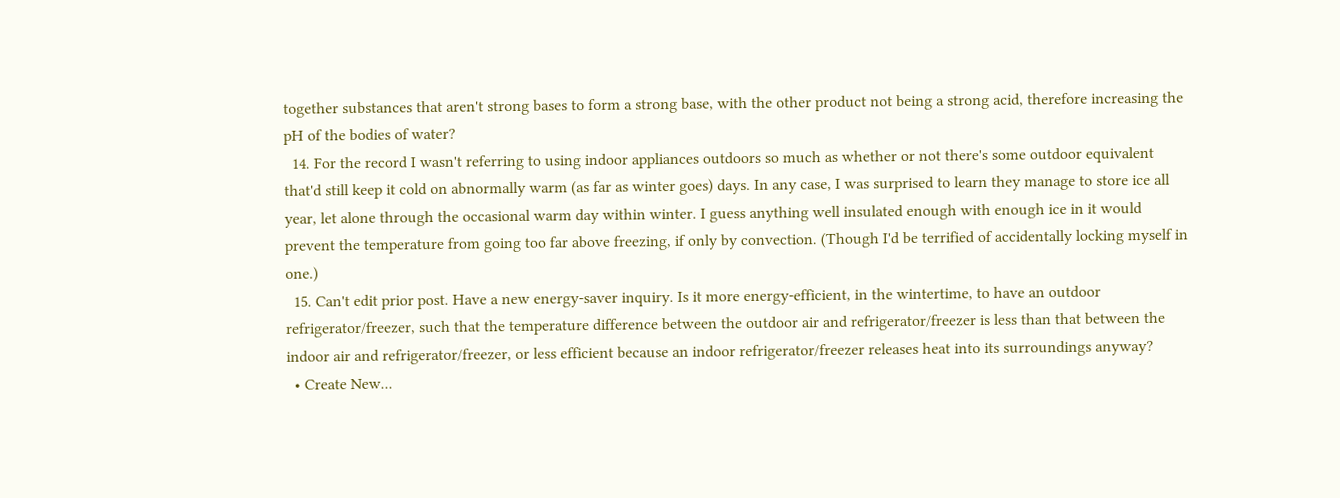together substances that aren't strong bases to form a strong base, with the other product not being a strong acid, therefore increasing the pH of the bodies of water?
  14. For the record I wasn't referring to using indoor appliances outdoors so much as whether or not there's some outdoor equivalent that'd still keep it cold on abnormally warm (as far as winter goes) days. In any case, I was surprised to learn they manage to store ice all year, let alone through the occasional warm day within winter. I guess anything well insulated enough with enough ice in it would prevent the temperature from going too far above freezing, if only by convection. (Though I'd be terrified of accidentally locking myself in one.)
  15. Can't edit prior post. Have a new energy-saver inquiry. Is it more energy-efficient, in the wintertime, to have an outdoor refrigerator/freezer, such that the temperature difference between the outdoor air and refrigerator/freezer is less than that between the indoor air and refrigerator/freezer, or less efficient because an indoor refrigerator/freezer releases heat into its surroundings anyway?
  • Create New...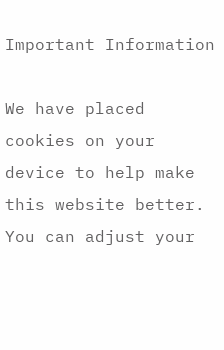Important Information

We have placed cookies on your device to help make this website better. You can adjust your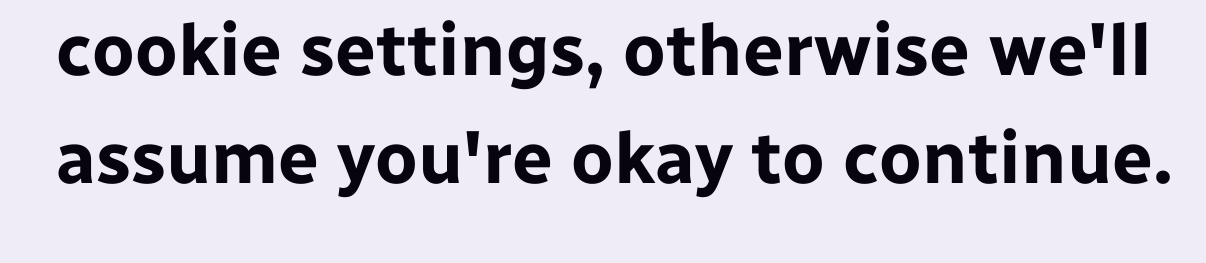cookie settings, otherwise we'll assume you're okay to continue.